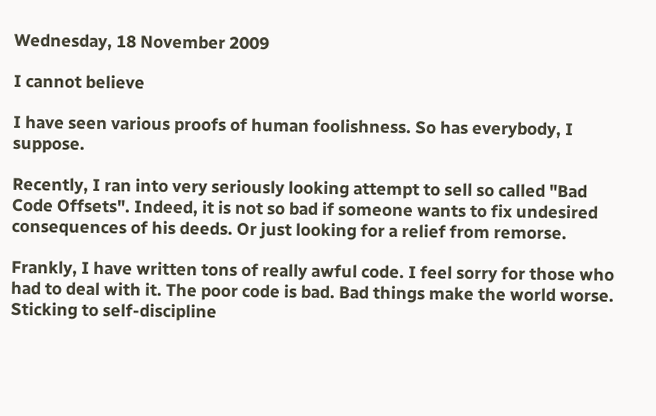Wednesday, 18 November 2009

I cannot believe

I have seen various proofs of human foolishness. So has everybody, I suppose.

Recently, I ran into very seriously looking attempt to sell so called "Bad Code Offsets". Indeed, it is not so bad if someone wants to fix undesired consequences of his deeds. Or just looking for a relief from remorse.

Frankly, I have written tons of really awful code. I feel sorry for those who had to deal with it. The poor code is bad. Bad things make the world worse. Sticking to self-discipline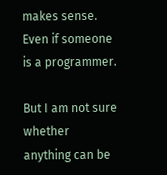makes sense. Even if someone is a programmer.

But I am not sure whether anything can be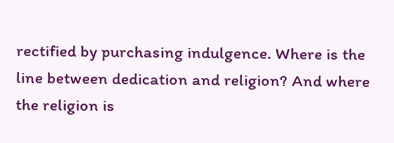rectified by purchasing indulgence. Where is the line between dedication and religion? And where the religion is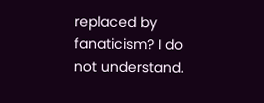replaced by fanaticism? I do not understand.